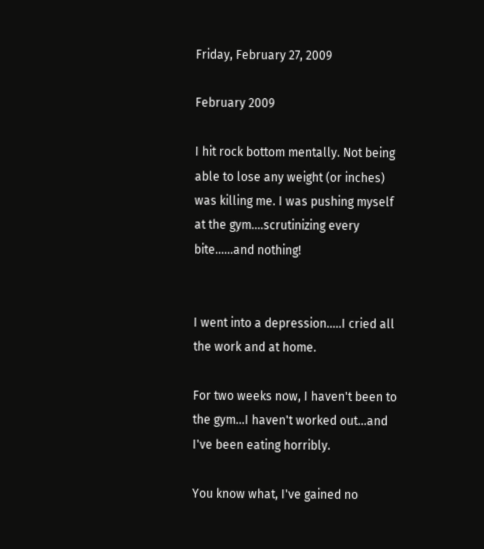Friday, February 27, 2009

February 2009

I hit rock bottom mentally. Not being able to lose any weight (or inches) was killing me. I was pushing myself at the gym....scrutinizing every bite......and nothing!


I went into a depression.....I cried all the work and at home.

For two weeks now, I haven't been to the gym...I haven't worked out...and I've been eating horribly.

You know what, I've gained no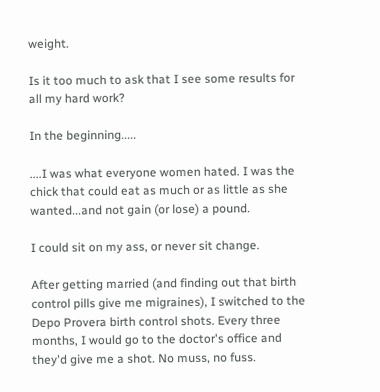weight.

Is it too much to ask that I see some results for all my hard work?

In the beginning.....

....I was what everyone women hated. I was the chick that could eat as much or as little as she wanted...and not gain (or lose) a pound.

I could sit on my ass, or never sit change.

After getting married (and finding out that birth control pills give me migraines), I switched to the Depo Provera birth control shots. Every three months, I would go to the doctor's office and they'd give me a shot. No muss, no fuss.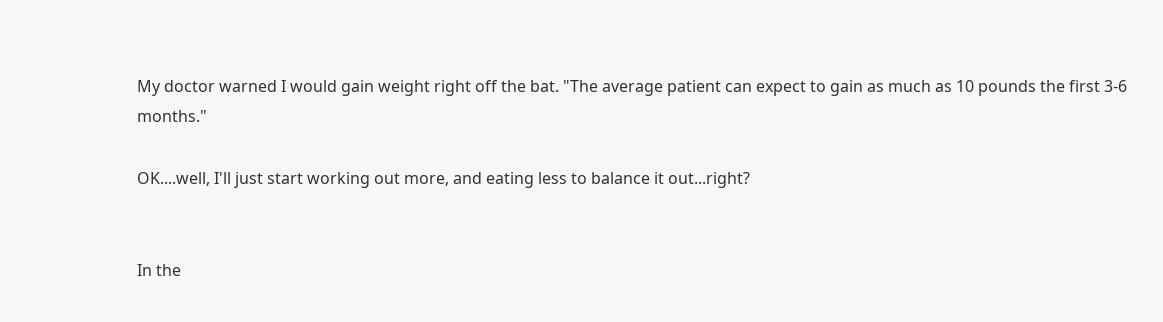My doctor warned I would gain weight right off the bat. "The average patient can expect to gain as much as 10 pounds the first 3-6 months."

OK....well, I'll just start working out more, and eating less to balance it out...right?


In the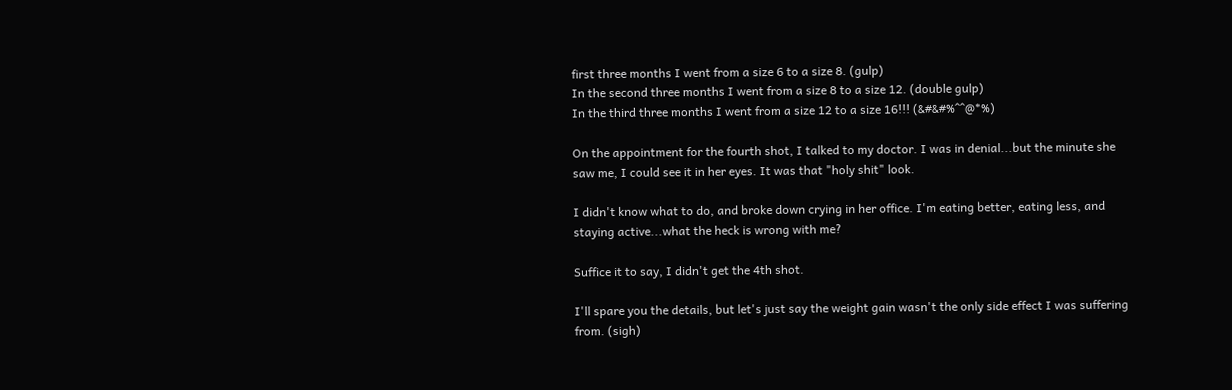first three months I went from a size 6 to a size 8. (gulp)
In the second three months I went from a size 8 to a size 12. (double gulp)
In the third three months I went from a size 12 to a size 16!!! (&#&#%^^@*%)

On the appointment for the fourth shot, I talked to my doctor. I was in denial...but the minute she saw me, I could see it in her eyes. It was that "holy shit" look.

I didn't know what to do, and broke down crying in her office. I'm eating better, eating less, and staying active...what the heck is wrong with me?

Suffice it to say, I didn't get the 4th shot.

I'll spare you the details, but let's just say the weight gain wasn't the only side effect I was suffering from. (sigh)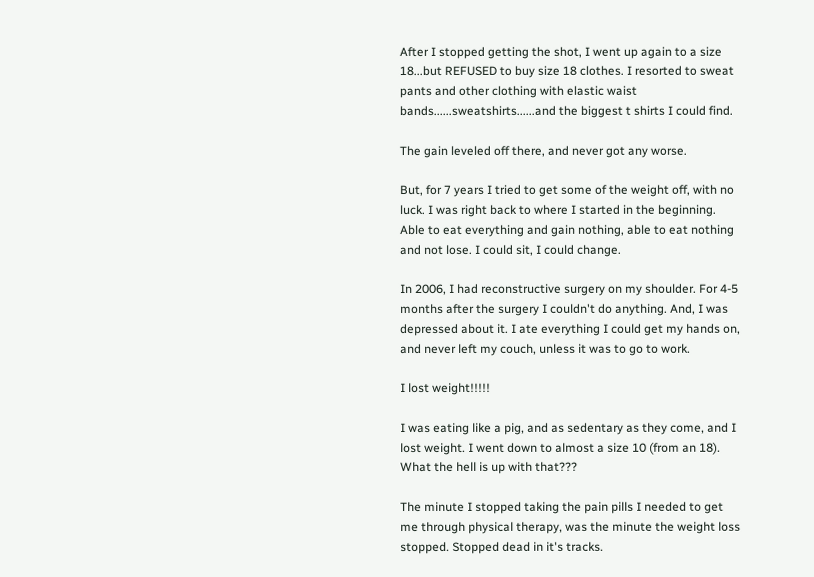After I stopped getting the shot, I went up again to a size 18...but REFUSED to buy size 18 clothes. I resorted to sweat pants and other clothing with elastic waist bands......sweatshirts......and the biggest t shirts I could find.

The gain leveled off there, and never got any worse.

But, for 7 years I tried to get some of the weight off, with no luck. I was right back to where I started in the beginning. Able to eat everything and gain nothing, able to eat nothing and not lose. I could sit, I could change.

In 2006, I had reconstructive surgery on my shoulder. For 4-5 months after the surgery I couldn't do anything. And, I was depressed about it. I ate everything I could get my hands on, and never left my couch, unless it was to go to work.

I lost weight!!!!!

I was eating like a pig, and as sedentary as they come, and I lost weight. I went down to almost a size 10 (from an 18). What the hell is up with that???

The minute I stopped taking the pain pills I needed to get me through physical therapy, was the minute the weight loss stopped. Stopped dead in it's tracks.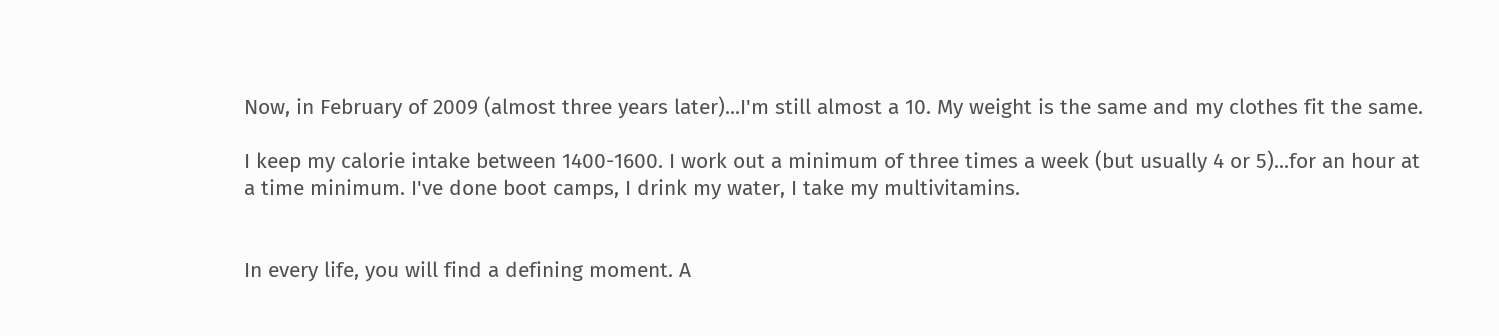Now, in February of 2009 (almost three years later)...I'm still almost a 10. My weight is the same and my clothes fit the same.

I keep my calorie intake between 1400-1600. I work out a minimum of three times a week (but usually 4 or 5)...for an hour at a time minimum. I've done boot camps, I drink my water, I take my multivitamins.


In every life, you will find a defining moment. A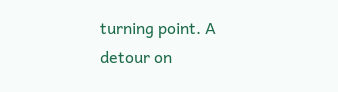turning point. A detour on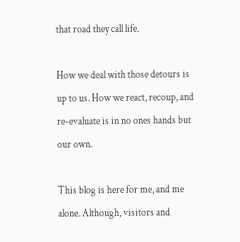that road they call life.

How we deal with those detours is up to us. How we react, recoup, and re-evaluate is in no ones hands but our own.

This blog is here for me, and me alone. Although, visitors and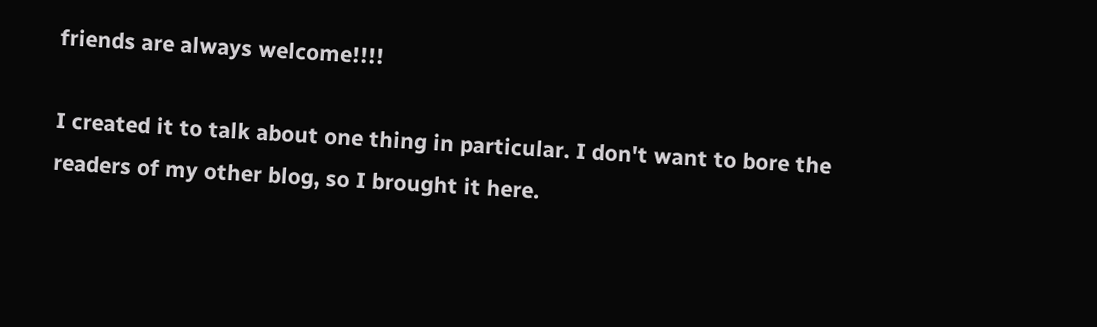friends are always welcome!!!!

I created it to talk about one thing in particular. I don't want to bore the readers of my other blog, so I brought it here.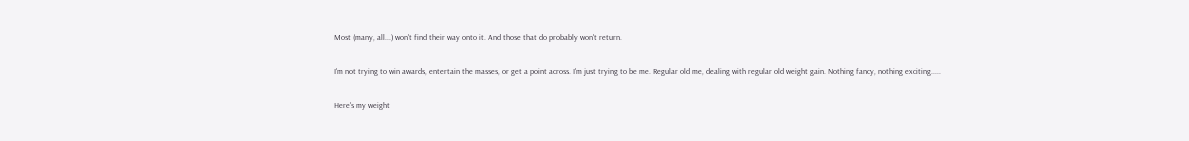Most (many, all...) won't find their way onto it. And those that do probably won't return.

I'm not trying to win awards, entertain the masses, or get a point across. I'm just trying to be me. Regular old me, dealing with regular old weight gain. Nothing fancy, nothing exciting.....

Here's my weight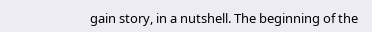gain story, in a nutshell. The beginning of the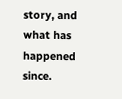story, and what has happened since.